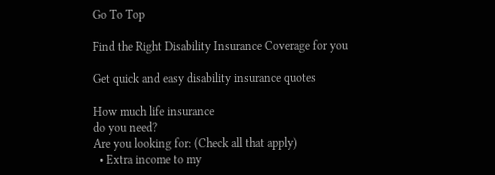Go To Top

Find the Right Disability Insurance Coverage for you

Get quick and easy disability insurance quotes

How much life insurance
do you need?
Are you looking for: (Check all that apply)
  • Extra income to my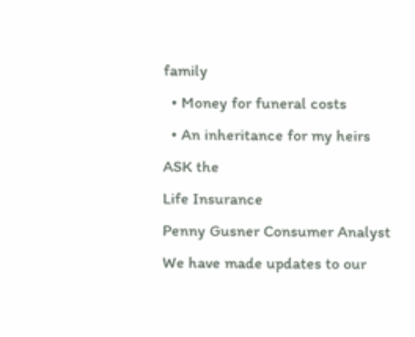family
  • Money for funeral costs
  • An inheritance for my heirs
ASK the
Life Insurance
Penny Gusner Consumer Analyst
We have made updates to our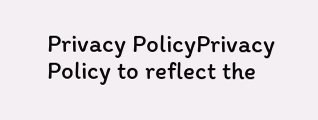Privacy PolicyPrivacy Policy to reflect the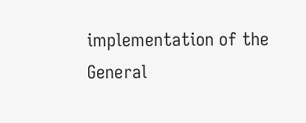implementation of the General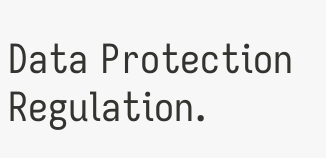Data Protection Regulation.